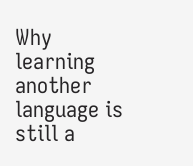Why learning another language is still a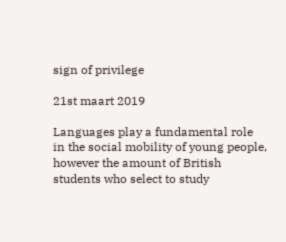sign of privilege

21st maart 2019

Languages play a fundamental role in the social mobility of young people, however the amount of British students who select to study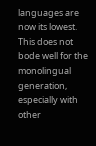languages are now its lowest. This does not bode well for the monolingual generation, especially with other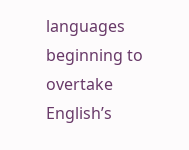languages beginning to overtake English’s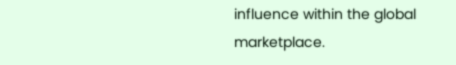influence within the global marketplace.